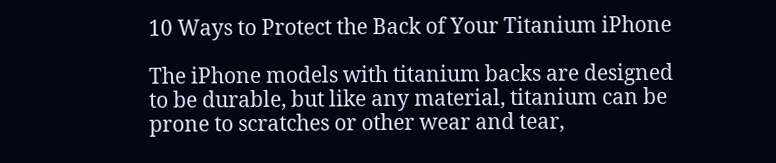10 Ways to Protect the Back of Your Titanium iPhone

The iPhone models with titanium backs are designed to be durable, but like any material, titanium can be prone to scratches or other wear and tear,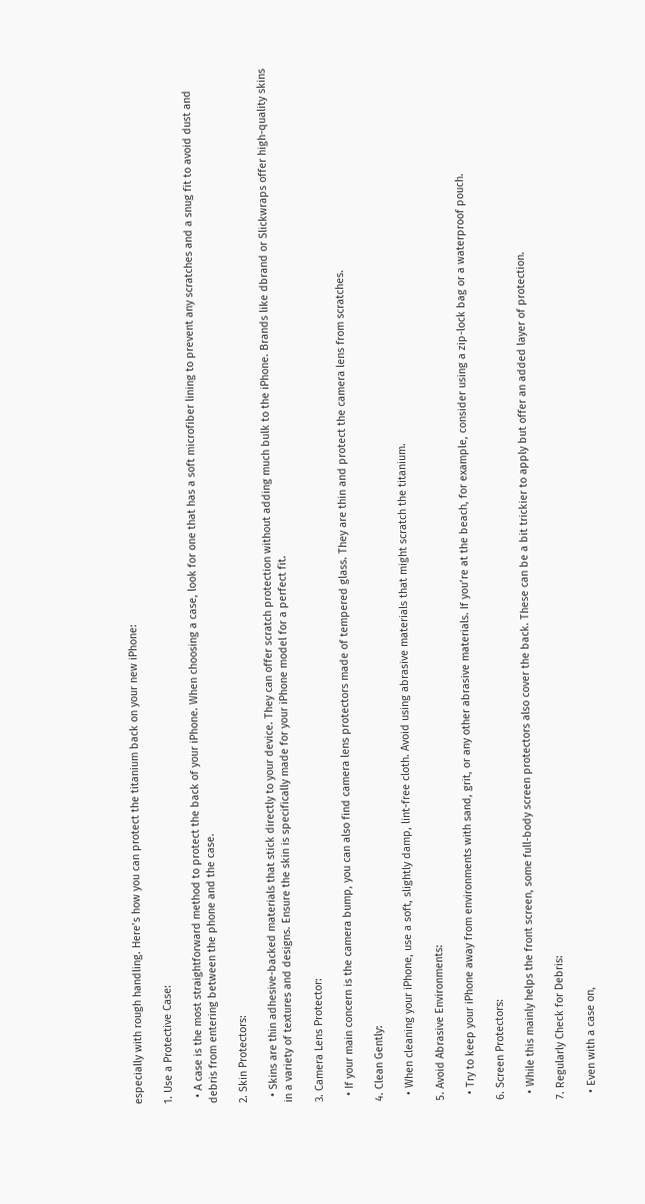especially with rough handling. Here’s how you can protect the titanium back on your new iPhone:

1. Use a Protective Case:

  • A case is the most straightforward method to protect the back of your iPhone. When choosing a case, look for one that has a soft microfiber lining to prevent any scratches and a snug fit to avoid dust and debris from entering between the phone and the case.

2. Skin Protectors:

  • Skins are thin adhesive-backed materials that stick directly to your device. They can offer scratch protection without adding much bulk to the iPhone. Brands like dbrand or Slickwraps offer high-quality skins in a variety of textures and designs. Ensure the skin is specifically made for your iPhone model for a perfect fit.

3. Camera Lens Protector:

  • If your main concern is the camera bump, you can also find camera lens protectors made of tempered glass. They are thin and protect the camera lens from scratches.

4. Clean Gently:

  • When cleaning your iPhone, use a soft, slightly damp, lint-free cloth. Avoid using abrasive materials that might scratch the titanium.

5. Avoid Abrasive Environments:

  • Try to keep your iPhone away from environments with sand, grit, or any other abrasive materials. If you’re at the beach, for example, consider using a zip-lock bag or a waterproof pouch.

6. Screen Protectors:

  • While this mainly helps the front screen, some full-body screen protectors also cover the back. These can be a bit trickier to apply but offer an added layer of protection.

7. Regularly Check for Debris:

  • Even with a case on,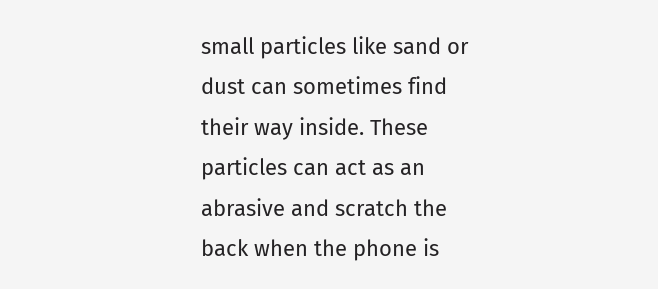small particles like sand or dust can sometimes find their way inside. These particles can act as an abrasive and scratch the back when the phone is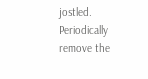jostled. Periodically remove the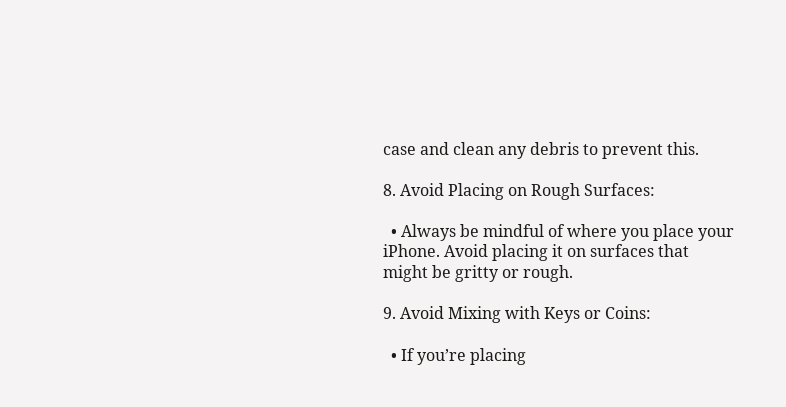case and clean any debris to prevent this.

8. Avoid Placing on Rough Surfaces:

  • Always be mindful of where you place your iPhone. Avoid placing it on surfaces that might be gritty or rough.

9. Avoid Mixing with Keys or Coins:

  • If you’re placing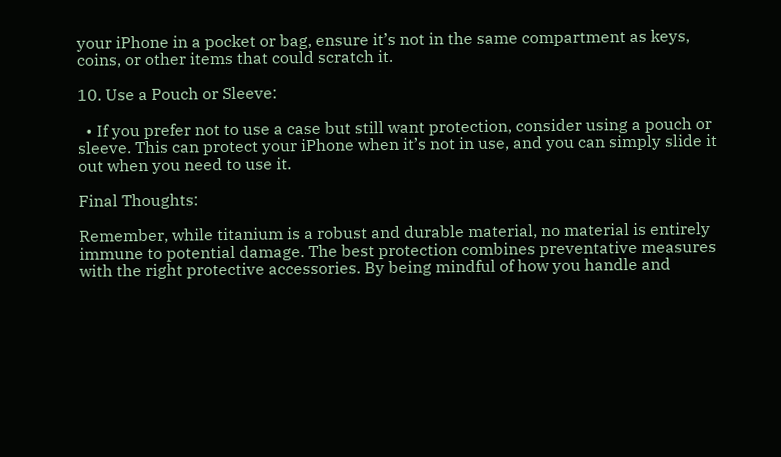your iPhone in a pocket or bag, ensure it’s not in the same compartment as keys, coins, or other items that could scratch it.

10. Use a Pouch or Sleeve:

  • If you prefer not to use a case but still want protection, consider using a pouch or sleeve. This can protect your iPhone when it’s not in use, and you can simply slide it out when you need to use it.

Final Thoughts:

Remember, while titanium is a robust and durable material, no material is entirely immune to potential damage. The best protection combines preventative measures with the right protective accessories. By being mindful of how you handle and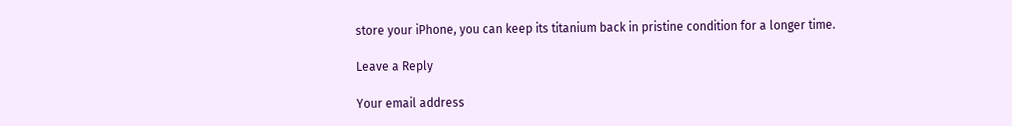store your iPhone, you can keep its titanium back in pristine condition for a longer time.

Leave a Reply

Your email address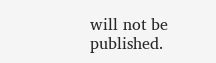will not be published.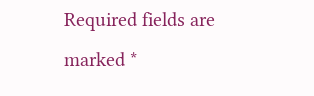Required fields are marked *